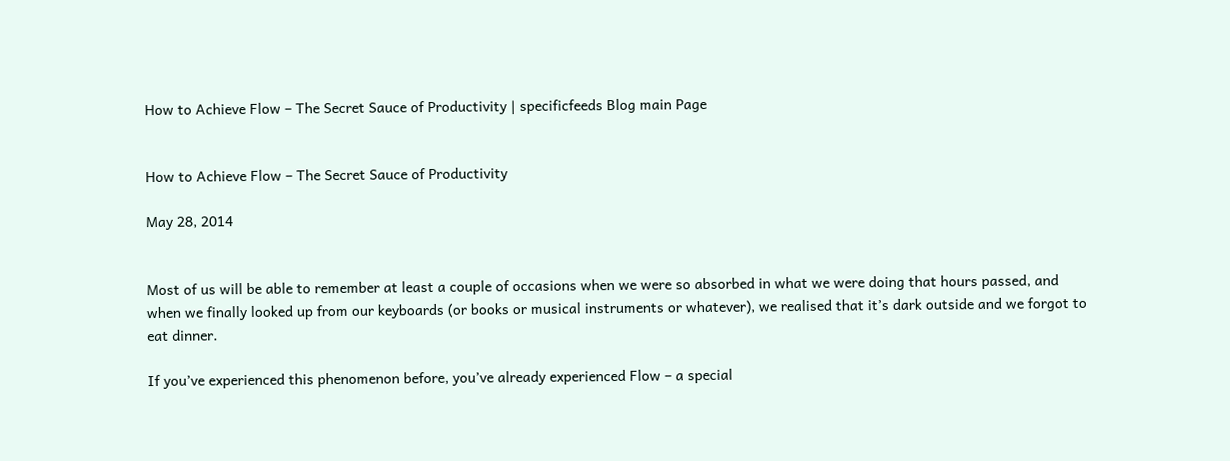How to Achieve Flow – The Secret Sauce of Productivity | specificfeeds Blog main Page


How to Achieve Flow – The Secret Sauce of Productivity

May 28, 2014


Most of us will be able to remember at least a couple of occasions when we were so absorbed in what we were doing that hours passed, and when we finally looked up from our keyboards (or books or musical instruments or whatever), we realised that it’s dark outside and we forgot to eat dinner.

If you’ve experienced this phenomenon before, you’ve already experienced Flow – a special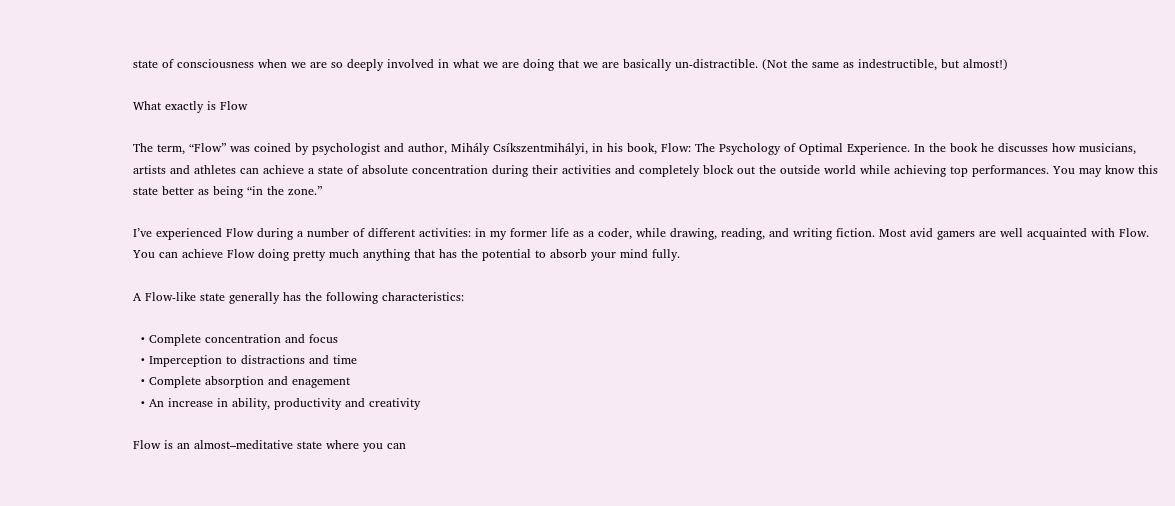state of consciousness when we are so deeply involved in what we are doing that we are basically un-distractible. (Not the same as indestructible, but almost!)

What exactly is Flow

The term, “Flow” was coined by psychologist and author, Mihály Csíkszentmihályi, in his book, Flow: The Psychology of Optimal Experience. In the book he discusses how musicians, artists and athletes can achieve a state of absolute concentration during their activities and completely block out the outside world while achieving top performances. You may know this state better as being “in the zone.”

I’ve experienced Flow during a number of different activities: in my former life as a coder, while drawing, reading, and writing fiction. Most avid gamers are well acquainted with Flow. You can achieve Flow doing pretty much anything that has the potential to absorb your mind fully.

A Flow-like state generally has the following characteristics:

  • Complete concentration and focus
  • Imperception to distractions and time
  • Complete absorption and enagement
  • An increase in ability, productivity and creativity

Flow is an almost–meditative state where you can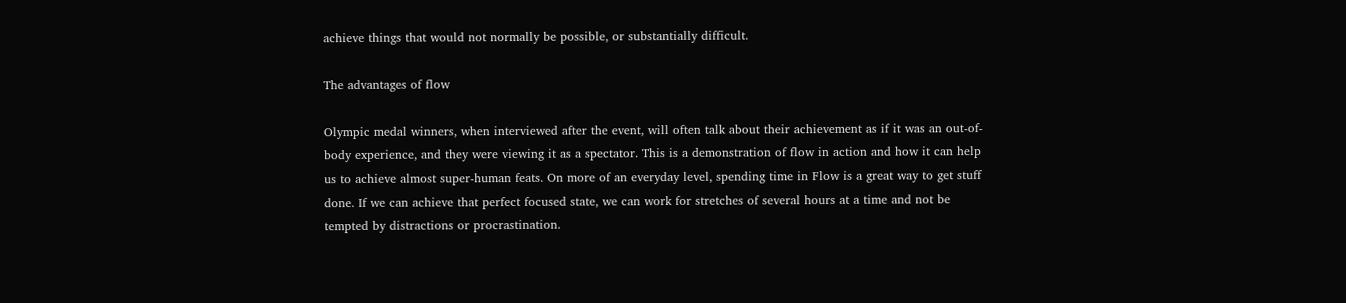achieve things that would not normally be possible, or substantially difficult.

The advantages of flow

Olympic medal winners, when interviewed after the event, will often talk about their achievement as if it was an out-of-body experience, and they were viewing it as a spectator. This is a demonstration of flow in action and how it can help us to achieve almost super-human feats. On more of an everyday level, spending time in Flow is a great way to get stuff done. If we can achieve that perfect focused state, we can work for stretches of several hours at a time and not be tempted by distractions or procrastination.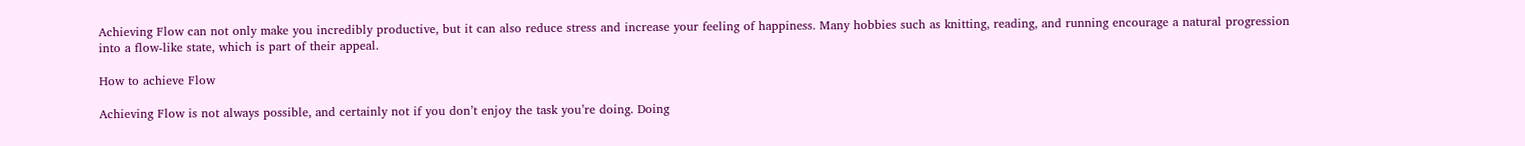Achieving Flow can not only make you incredibly productive, but it can also reduce stress and increase your feeling of happiness. Many hobbies such as knitting, reading, and running encourage a natural progression into a flow-like state, which is part of their appeal.

How to achieve Flow

Achieving Flow is not always possible, and certainly not if you don’t enjoy the task you’re doing. Doing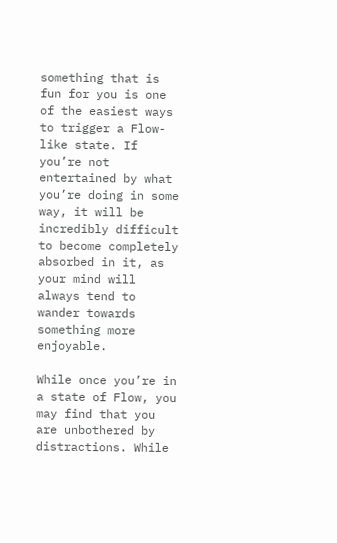something that is fun for you is one of the easiest ways to trigger a Flow-like state. If you’re not entertained by what you’re doing in some way, it will be incredibly difficult to become completely absorbed in it, as your mind will always tend to wander towards something more enjoyable.

While once you’re in a state of Flow, you may find that you are unbothered by distractions. While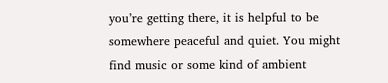you’re getting there, it is helpful to be somewhere peaceful and quiet. You might find music or some kind of ambient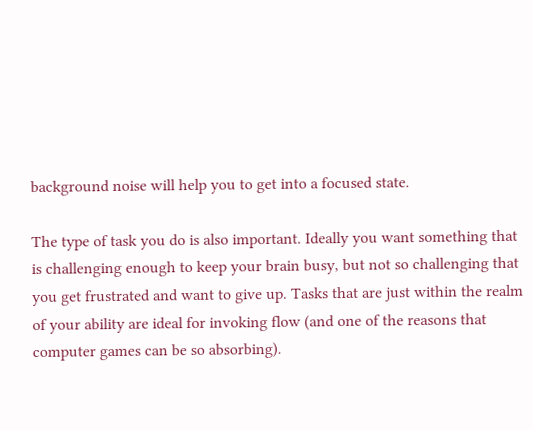background noise will help you to get into a focused state.

The type of task you do is also important. Ideally you want something that is challenging enough to keep your brain busy, but not so challenging that you get frustrated and want to give up. Tasks that are just within the realm of your ability are ideal for invoking flow (and one of the reasons that computer games can be so absorbing).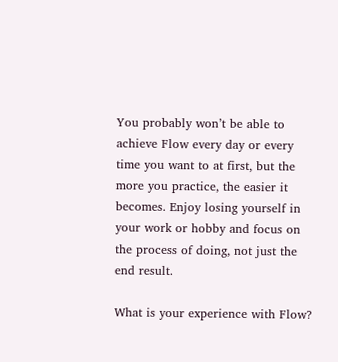You probably won’t be able to achieve Flow every day or every time you want to at first, but the more you practice, the easier it becomes. Enjoy losing yourself in your work or hobby and focus on the process of doing, not just the end result.

What is your experience with Flow?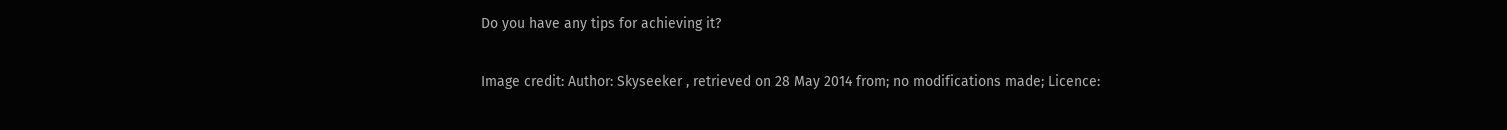Do you have any tips for achieving it?

Image credit: Author: Skyseeker , retrieved on 28 May 2014 from; no modifications made; Licence: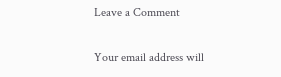Leave a Comment

Your email address will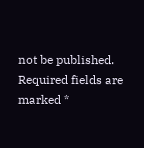not be published. Required fields are marked *